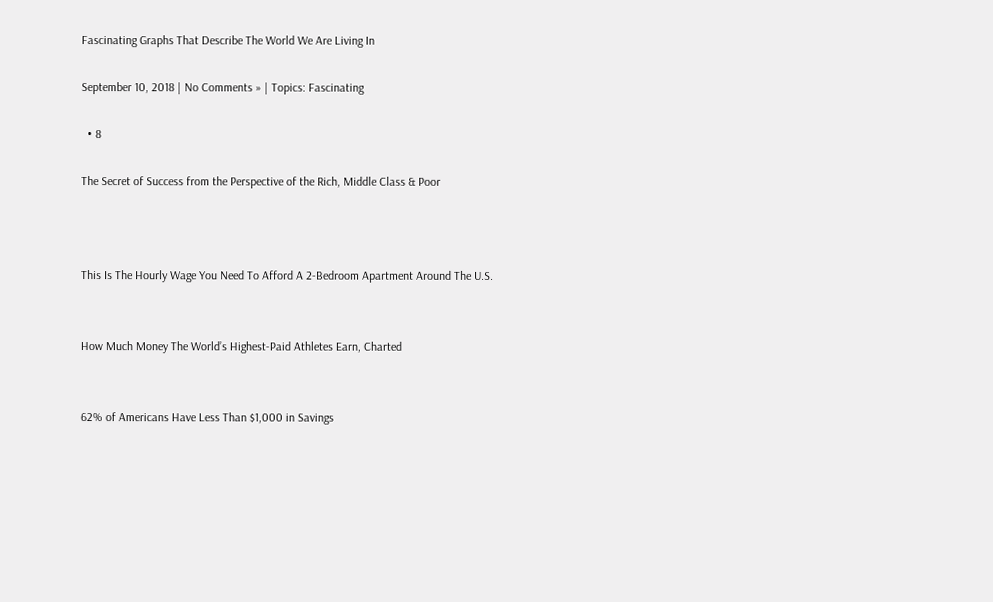Fascinating Graphs That Describe The World We Are Living In

September 10, 2018 | No Comments » | Topics: Fascinating

  • 8

The Secret of Success from the Perspective of the Rich, Middle Class & Poor



This Is The Hourly Wage You Need To Afford A 2-Bedroom Apartment Around The U.S.


How Much Money The World’s Highest-Paid Athletes Earn, Charted


62% of Americans Have Less Than $1,000 in Savings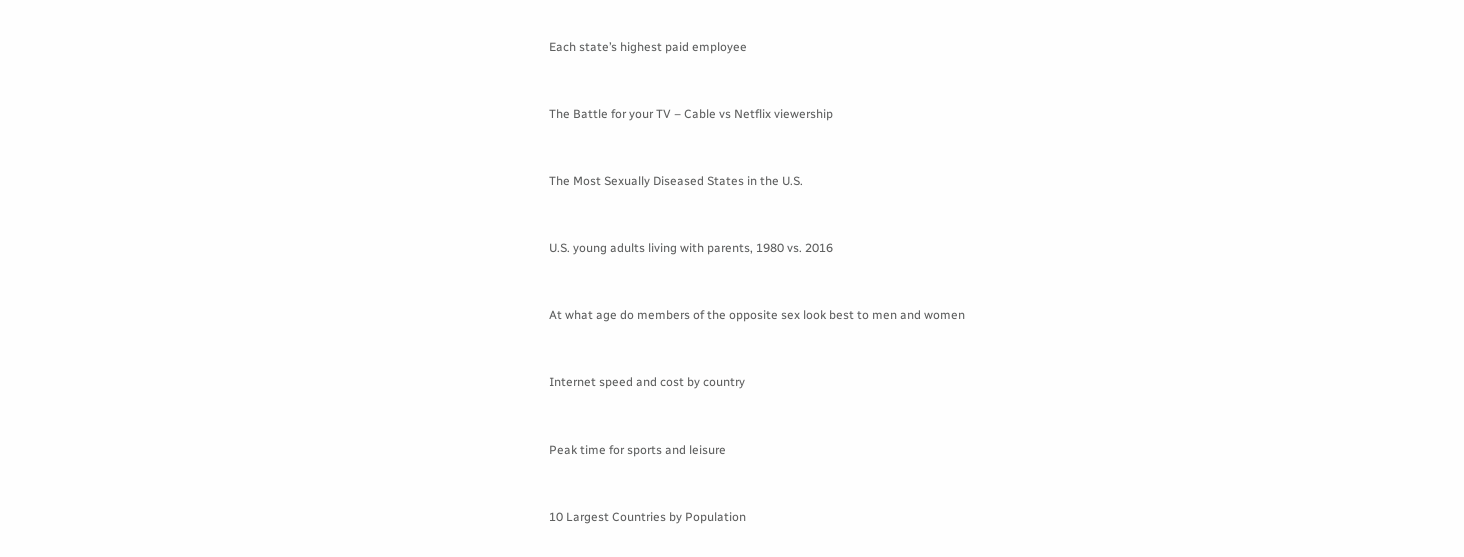Each state’s highest paid employee


The Battle for your TV – Cable vs Netflix viewership


The Most Sexually Diseased States in the U.S.


U.S. young adults living with parents, 1980 vs. 2016


At what age do members of the opposite sex look best to men and women


Internet speed and cost by country


Peak time for sports and leisure


10 Largest Countries by Population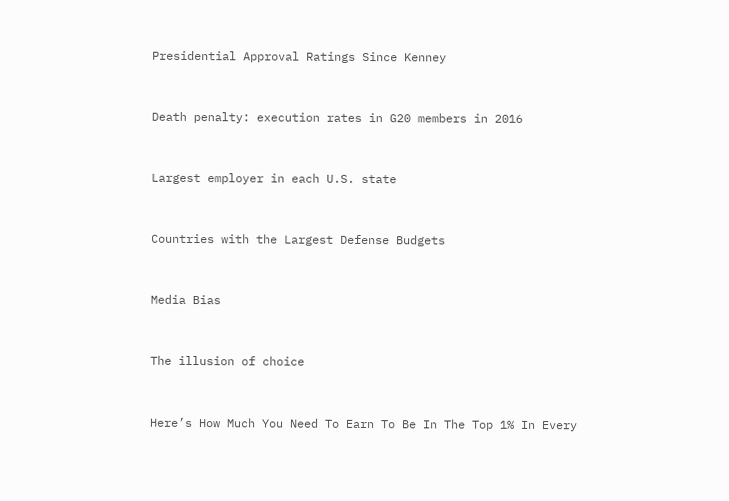Presidential Approval Ratings Since Kenney


Death penalty: execution rates in G20 members in 2016


Largest employer in each U.S. state


Countries with the Largest Defense Budgets


Media Bias


The illusion of choice


Here’s How Much You Need To Earn To Be In The Top 1% In Every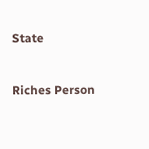State



Riches Person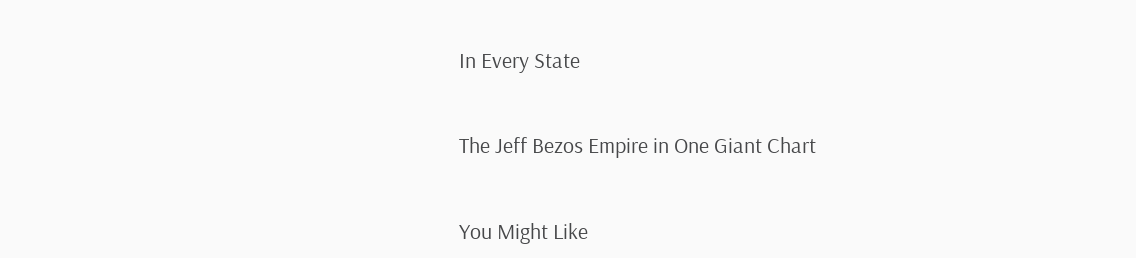In Every State


The Jeff Bezos Empire in One Giant Chart


You Might Like